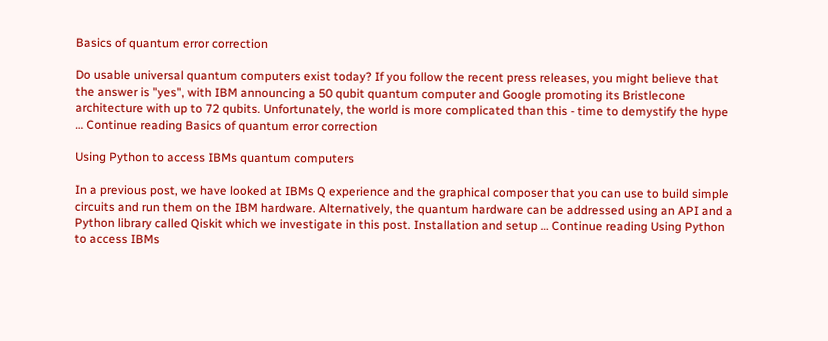Basics of quantum error correction

Do usable universal quantum computers exist today? If you follow the recent press releases, you might believe that the answer is "yes", with IBM announcing a 50 qubit quantum computer and Google promoting its Bristlecone architecture with up to 72 qubits. Unfortunately, the world is more complicated than this - time to demystify the hype … Continue reading Basics of quantum error correction

Using Python to access IBMs quantum computers

In a previous post, we have looked at IBMs Q experience and the graphical composer that you can use to build simple circuits and run them on the IBM hardware. Alternatively, the quantum hardware can be addressed using an API and a Python library called Qiskit which we investigate in this post. Installation and setup … Continue reading Using Python to access IBMs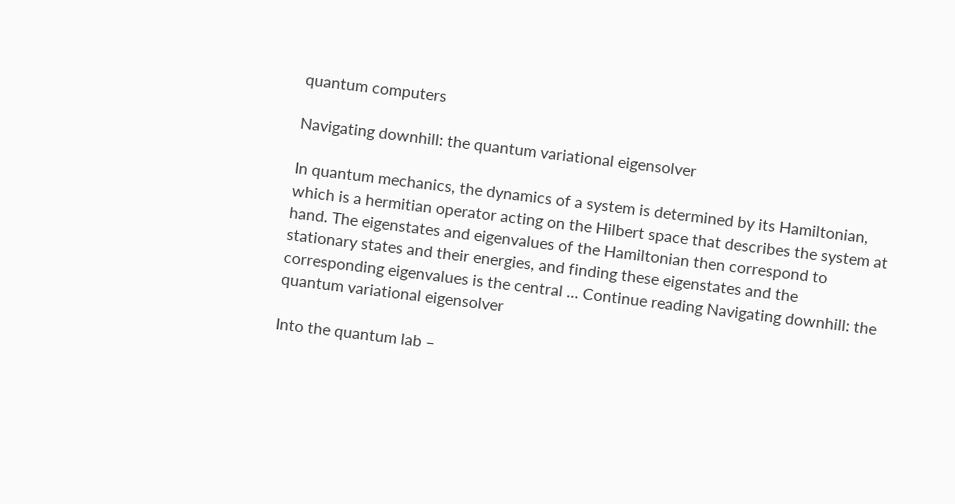quantum computers

Navigating downhill: the quantum variational eigensolver

In quantum mechanics, the dynamics of a system is determined by its Hamiltonian, which is a hermitian operator acting on the Hilbert space that describes the system at hand. The eigenstates and eigenvalues of the Hamiltonian then correspond to stationary states and their energies, and finding these eigenstates and the corresponding eigenvalues is the central … Continue reading Navigating downhill: the quantum variational eigensolver

Into the quantum lab –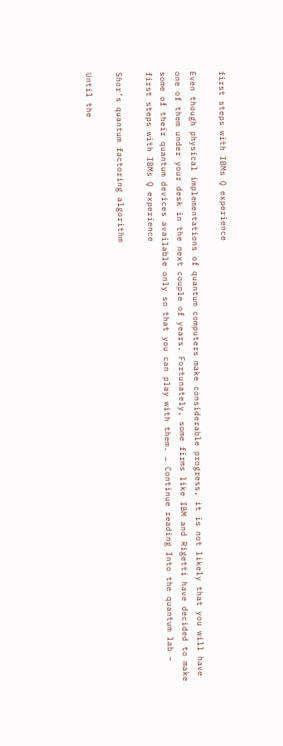first steps with IBMs Q experience

Even though physical implementations of quantum computers make considerable progress, it is not likely that you will have one of them under your desk in the next couple of years. Fortunately, some firms like IBM and Rigetti have decided to make some of their quantum devices available only so that you can play with them. … Continue reading Into the quantum lab – first steps with IBMs Q experience

Shor’s quantum factoring algorithm

Until the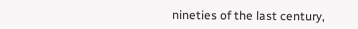nineties of the last century,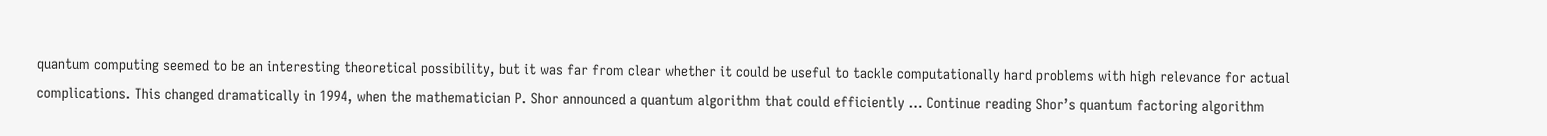quantum computing seemed to be an interesting theoretical possibility, but it was far from clear whether it could be useful to tackle computationally hard problems with high relevance for actual complications. This changed dramatically in 1994, when the mathematician P. Shor announced a quantum algorithm that could efficiently … Continue reading Shor’s quantum factoring algorithm